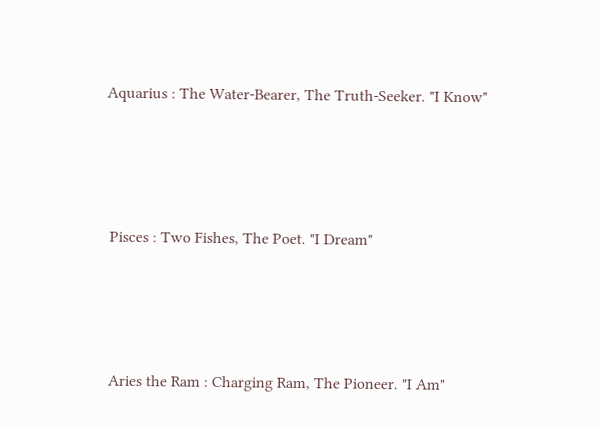Aquarius : The Water-Bearer, The Truth-Seeker. "I Know"




 Pisces : Two Fishes, The Poet. "I Dream"




 Aries the Ram : Charging Ram, The Pioneer. "I Am"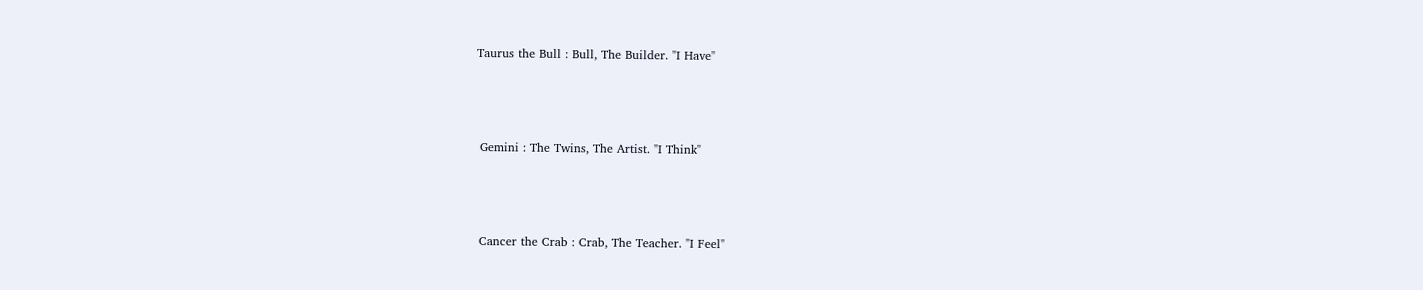Taurus the Bull : Bull, The Builder. "I Have"




 Gemini : The Twins, The Artist. "I Think"




 Cancer the Crab : Crab, The Teacher. "I Feel"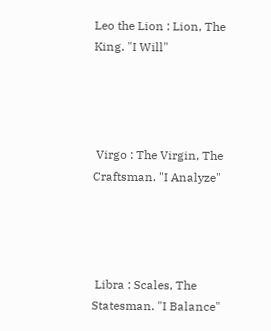Leo the Lion : Lion, The King. "I Will"




 Virgo : The Virgin, The Craftsman. "I Analyze"




 Libra : Scales, The Statesman. "I Balance"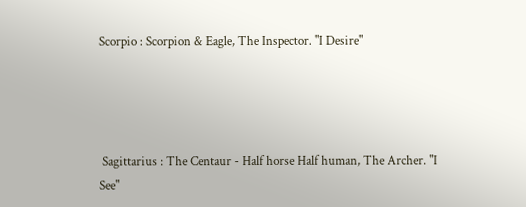Scorpio : Scorpion & Eagle, The Inspector. "I Desire"




 Sagittarius : The Centaur - Half horse Half human, The Archer. "I See"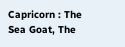Capricorn : The Sea Goat, The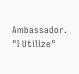Ambassador. "I Utilize"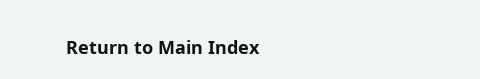Return to Main Index